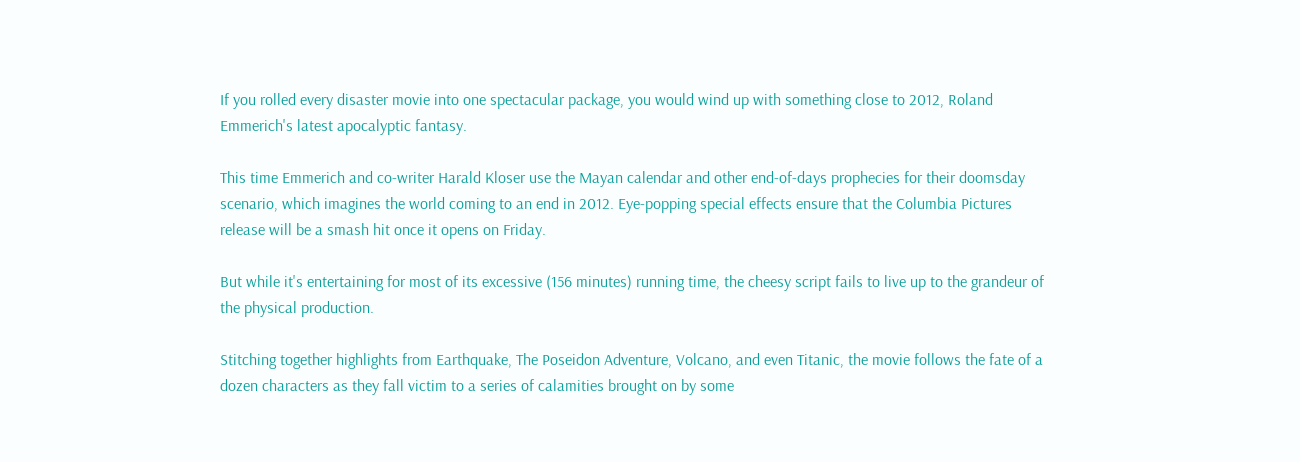If you rolled every disaster movie into one spectacular package, you would wind up with something close to 2012, Roland Emmerich's latest apocalyptic fantasy.

This time Emmerich and co-writer Harald Kloser use the Mayan calendar and other end-of-days prophecies for their doomsday scenario, which imagines the world coming to an end in 2012. Eye-popping special effects ensure that the Columbia Pictures release will be a smash hit once it opens on Friday.

But while it's entertaining for most of its excessive (156 minutes) running time, the cheesy script fails to live up to the grandeur of the physical production.

Stitching together highlights from Earthquake, The Poseidon Adventure, Volcano, and even Titanic, the movie follows the fate of a dozen characters as they fall victim to a series of calamities brought on by some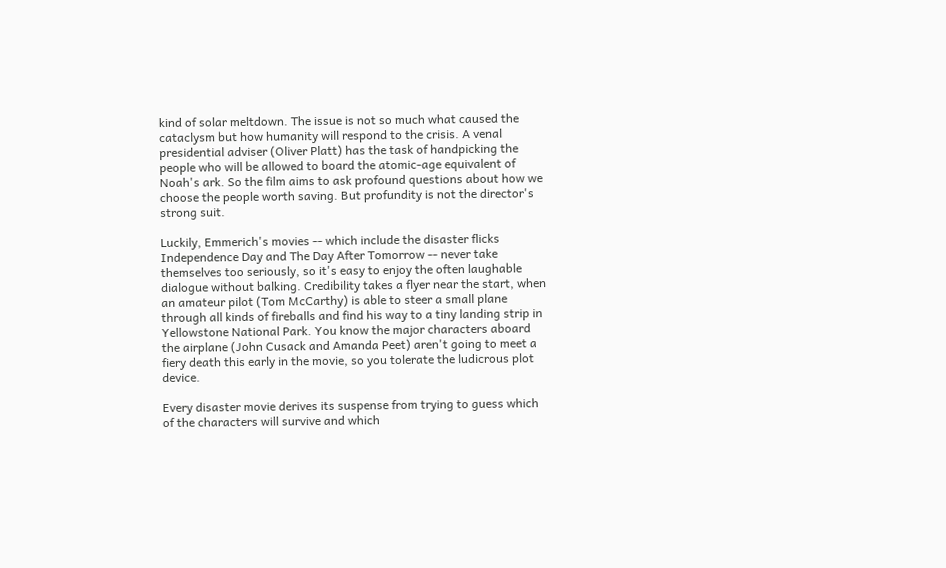kind of solar meltdown. The issue is not so much what caused the cataclysm but how humanity will respond to the crisis. A venal presidential adviser (Oliver Platt) has the task of handpicking the people who will be allowed to board the atomic-age equivalent of Noah's ark. So the film aims to ask profound questions about how we choose the people worth saving. But profundity is not the director's strong suit.

Luckily, Emmerich's movies -- which include the disaster flicks Independence Day and The Day After Tomorrow -- never take themselves too seriously, so it's easy to enjoy the often laughable dialogue without balking. Credibility takes a flyer near the start, when an amateur pilot (Tom McCarthy) is able to steer a small plane through all kinds of fireballs and find his way to a tiny landing strip in Yellowstone National Park. You know the major characters aboard the airplane (John Cusack and Amanda Peet) aren't going to meet a fiery death this early in the movie, so you tolerate the ludicrous plot device.

Every disaster movie derives its suspense from trying to guess which of the characters will survive and which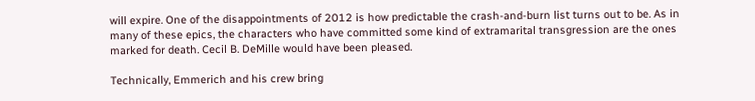will expire. One of the disappointments of 2012 is how predictable the crash-and-burn list turns out to be. As in many of these epics, the characters who have committed some kind of extramarital transgression are the ones marked for death. Cecil B. DeMille would have been pleased.

Technically, Emmerich and his crew bring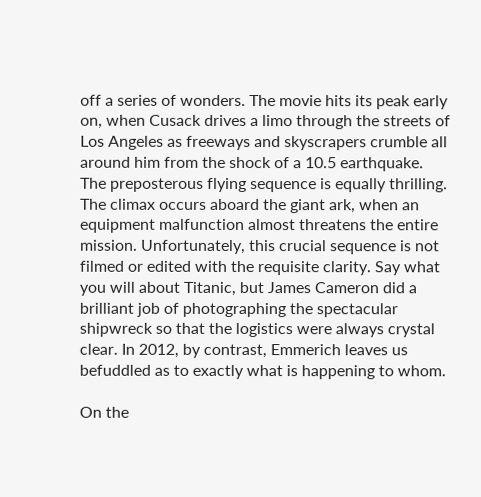off a series of wonders. The movie hits its peak early on, when Cusack drives a limo through the streets of Los Angeles as freeways and skyscrapers crumble all around him from the shock of a 10.5 earthquake. The preposterous flying sequence is equally thrilling. The climax occurs aboard the giant ark, when an equipment malfunction almost threatens the entire mission. Unfortunately, this crucial sequence is not filmed or edited with the requisite clarity. Say what you will about Titanic, but James Cameron did a brilliant job of photographing the spectacular shipwreck so that the logistics were always crystal clear. In 2012, by contrast, Emmerich leaves us befuddled as to exactly what is happening to whom.

On the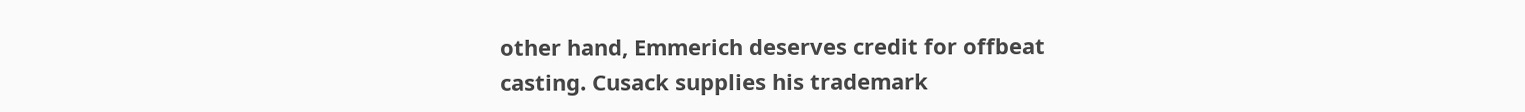other hand, Emmerich deserves credit for offbeat casting. Cusack supplies his trademark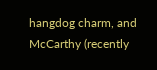hangdog charm, and McCarthy (recently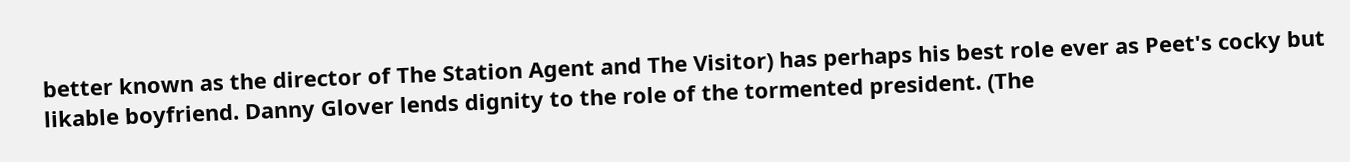better known as the director of The Station Agent and The Visitor) has perhaps his best role ever as Peet's cocky but likable boyfriend. Danny Glover lends dignity to the role of the tormented president. (The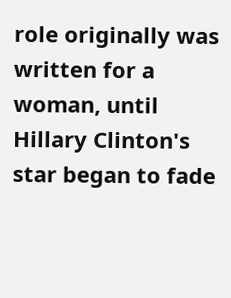role originally was written for a woman, until Hillary Clinton's star began to fade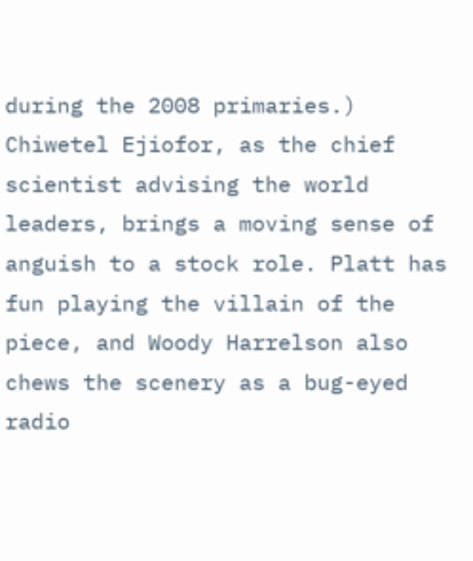during the 2008 primaries.) Chiwetel Ejiofor, as the chief scientist advising the world leaders, brings a moving sense of anguish to a stock role. Platt has fun playing the villain of the piece, and Woody Harrelson also chews the scenery as a bug-eyed radio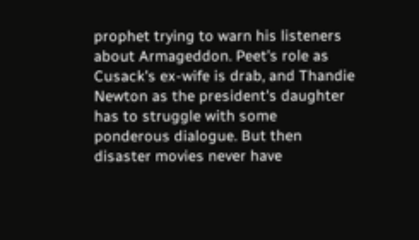prophet trying to warn his listeners about Armageddon. Peet's role as Cusack's ex-wife is drab, and Thandie Newton as the president's daughter has to struggle with some ponderous dialogue. But then disaster movies never have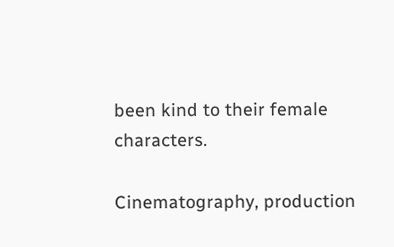been kind to their female characters.

Cinematography, production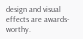design and visual effects are awards-worthy.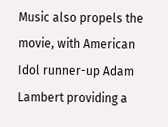Music also propels the movie, with American Idol runner-up Adam Lambert providing a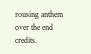rousing anthem over the end credits.